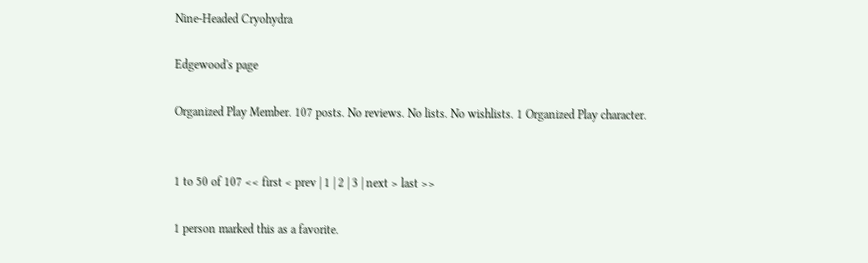Nine-Headed Cryohydra

Edgewood's page

Organized Play Member. 107 posts. No reviews. No lists. No wishlists. 1 Organized Play character.


1 to 50 of 107 << first < prev | 1 | 2 | 3 | next > last >>

1 person marked this as a favorite.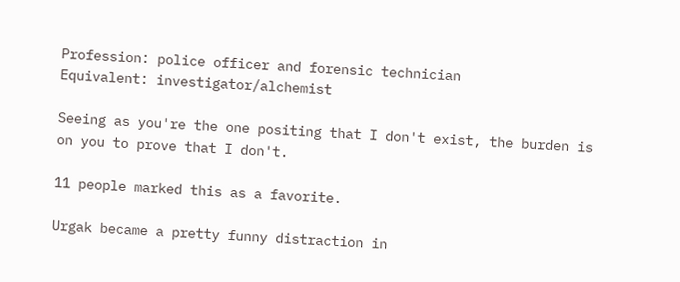Profession: police officer and forensic technician
Equivalent: investigator/alchemist

Seeing as you're the one positing that I don't exist, the burden is on you to prove that I don't.

11 people marked this as a favorite.

Urgak became a pretty funny distraction in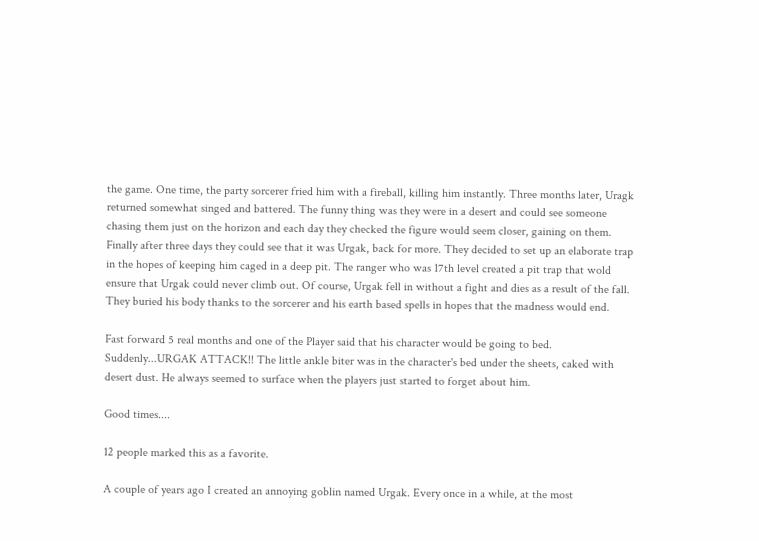the game. One time, the party sorcerer fried him with a fireball, killing him instantly. Three months later, Uragk returned somewhat singed and battered. The funny thing was they were in a desert and could see someone chasing them just on the horizon and each day they checked the figure would seem closer, gaining on them. Finally after three days they could see that it was Urgak, back for more. They decided to set up an elaborate trap in the hopes of keeping him caged in a deep pit. The ranger who was 17th level created a pit trap that wold ensure that Urgak could never climb out. Of course, Urgak fell in without a fight and dies as a result of the fall. They buried his body thanks to the sorcerer and his earth based spells in hopes that the madness would end.

Fast forward 5 real months and one of the Player said that his character would be going to bed. Suddenly...URGAK ATTACK!! The little ankle biter was in the character's bed under the sheets, caked with desert dust. He always seemed to surface when the players just started to forget about him.

Good times....

12 people marked this as a favorite.

A couple of years ago I created an annoying goblin named Urgak. Every once in a while, at the most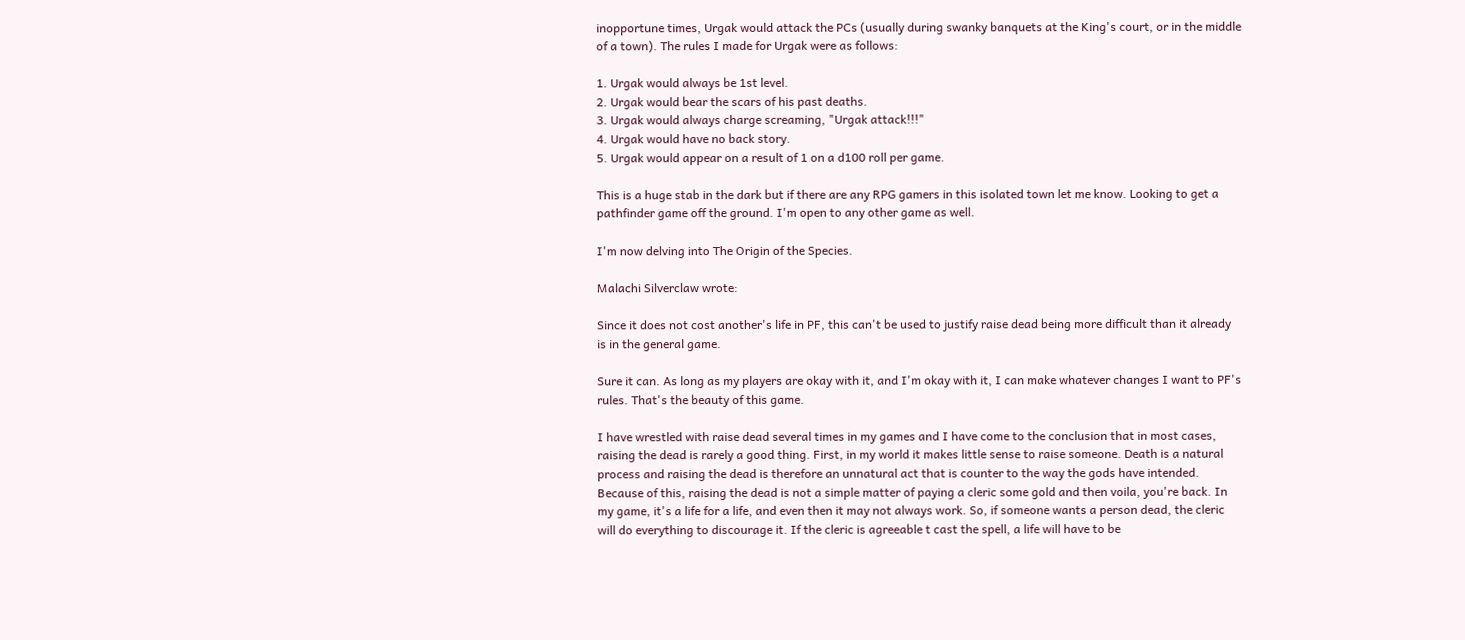inopportune times, Urgak would attack the PCs (usually during swanky banquets at the King's court, or in the middle of a town). The rules I made for Urgak were as follows:

1. Urgak would always be 1st level.
2. Urgak would bear the scars of his past deaths.
3. Urgak would always charge screaming, "Urgak attack!!!"
4. Urgak would have no back story.
5. Urgak would appear on a result of 1 on a d100 roll per game.

This is a huge stab in the dark but if there are any RPG gamers in this isolated town let me know. Looking to get a pathfinder game off the ground. I'm open to any other game as well.

I'm now delving into The Origin of the Species.

Malachi Silverclaw wrote:

Since it does not cost another's life in PF, this can't be used to justify raise dead being more difficult than it already is in the general game.

Sure it can. As long as my players are okay with it, and I'm okay with it, I can make whatever changes I want to PF's rules. That's the beauty of this game.

I have wrestled with raise dead several times in my games and I have come to the conclusion that in most cases, raising the dead is rarely a good thing. First, in my world it makes little sense to raise someone. Death is a natural process and raising the dead is therefore an unnatural act that is counter to the way the gods have intended. Because of this, raising the dead is not a simple matter of paying a cleric some gold and then voila, you're back. In my game, it's a life for a life, and even then it may not always work. So, if someone wants a person dead, the cleric will do everything to discourage it. If the cleric is agreeable t cast the spell, a life will have to be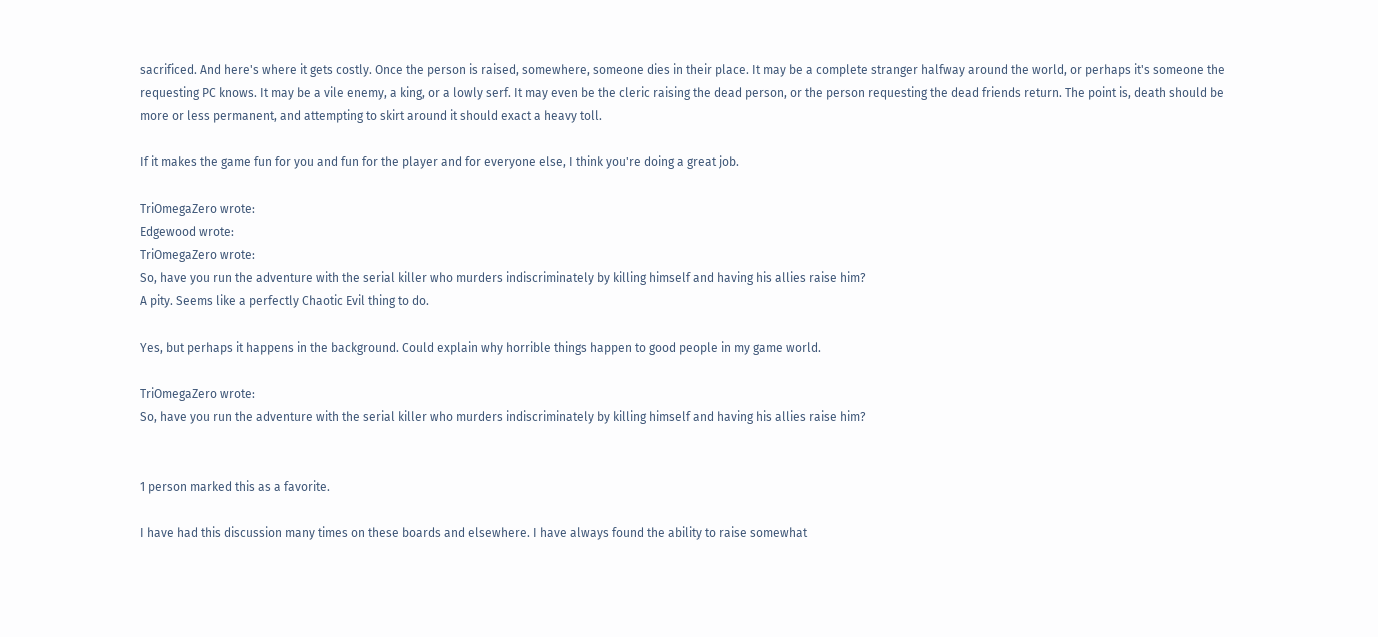sacrificed. And here's where it gets costly. Once the person is raised, somewhere, someone dies in their place. It may be a complete stranger halfway around the world, or perhaps it's someone the requesting PC knows. It may be a vile enemy, a king, or a lowly serf. It may even be the cleric raising the dead person, or the person requesting the dead friends return. The point is, death should be more or less permanent, and attempting to skirt around it should exact a heavy toll.

If it makes the game fun for you and fun for the player and for everyone else, I think you're doing a great job.

TriOmegaZero wrote:
Edgewood wrote:
TriOmegaZero wrote:
So, have you run the adventure with the serial killer who murders indiscriminately by killing himself and having his allies raise him?
A pity. Seems like a perfectly Chaotic Evil thing to do.

Yes, but perhaps it happens in the background. Could explain why horrible things happen to good people in my game world.

TriOmegaZero wrote:
So, have you run the adventure with the serial killer who murders indiscriminately by killing himself and having his allies raise him?


1 person marked this as a favorite.

I have had this discussion many times on these boards and elsewhere. I have always found the ability to raise somewhat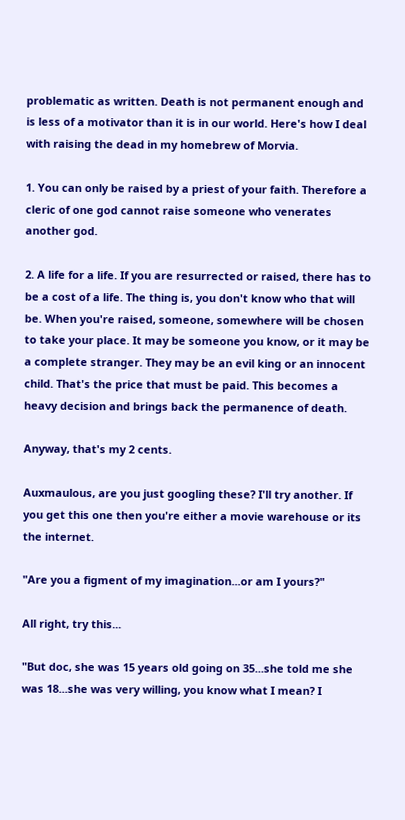problematic as written. Death is not permanent enough and is less of a motivator than it is in our world. Here's how I deal with raising the dead in my homebrew of Morvia.

1. You can only be raised by a priest of your faith. Therefore a cleric of one god cannot raise someone who venerates another god.

2. A life for a life. If you are resurrected or raised, there has to be a cost of a life. The thing is, you don't know who that will be. When you're raised, someone, somewhere will be chosen to take your place. It may be someone you know, or it may be a complete stranger. They may be an evil king or an innocent child. That's the price that must be paid. This becomes a heavy decision and brings back the permanence of death.

Anyway, that's my 2 cents.

Auxmaulous, are you just googling these? I'll try another. If you get this one then you're either a movie warehouse or its the internet.

"Are you a figment of my imagination...or am I yours?"

All right, try this...

"But doc, she was 15 years old going on 35...she told me she was 18...she was very willing, you know what I mean? I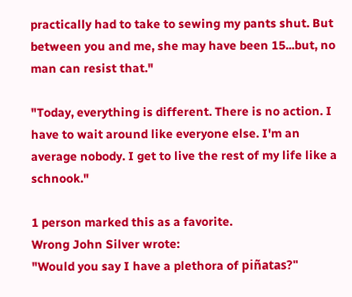practically had to take to sewing my pants shut. But between you and me, she may have been 15...but, no man can resist that."

"Today, everything is different. There is no action. I have to wait around like everyone else. I'm an average nobody. I get to live the rest of my life like a schnook."

1 person marked this as a favorite.
Wrong John Silver wrote:
"Would you say I have a plethora of piñatas?"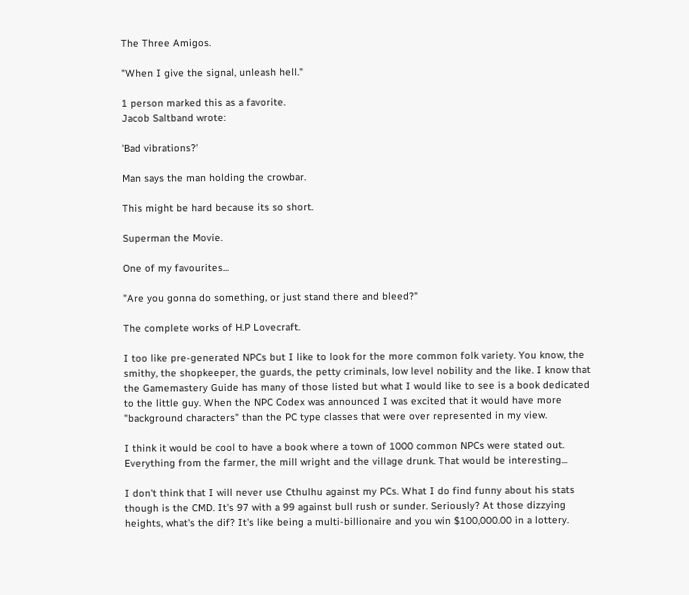The Three Amigos.

"When I give the signal, unleash hell."

1 person marked this as a favorite.
Jacob Saltband wrote:

'Bad vibrations?'

Man says the man holding the crowbar.

This might be hard because its so short.

Superman the Movie.

One of my favourites...

"Are you gonna do something, or just stand there and bleed?"

The complete works of H.P Lovecraft.

I too like pre-generated NPCs but I like to look for the more common folk variety. You know, the smithy, the shopkeeper, the guards, the petty criminals, low level nobility and the like. I know that the Gamemastery Guide has many of those listed but what I would like to see is a book dedicated to the little guy. When the NPC Codex was announced I was excited that it would have more "background characters" than the PC type classes that were over represented in my view.

I think it would be cool to have a book where a town of 1000 common NPCs were stated out. Everything from the farmer, the mill wright and the village drunk. That would be interesting...

I don't think that I will never use Cthulhu against my PCs. What I do find funny about his stats though is the CMD. It's 97 with a 99 against bull rush or sunder. Seriously? At those dizzying heights, what's the dif? It's like being a multi-billionaire and you win $100,000.00 in a lottery.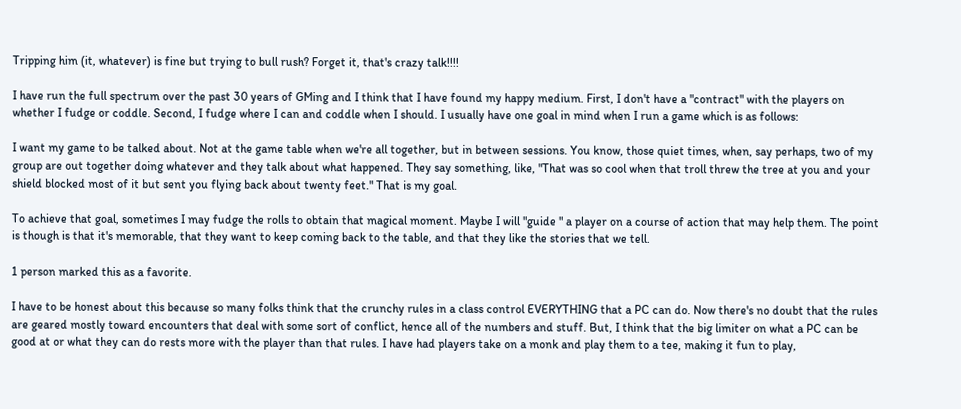Tripping him (it, whatever) is fine but trying to bull rush? Forget it, that's crazy talk!!!!

I have run the full spectrum over the past 30 years of GMing and I think that I have found my happy medium. First, I don't have a "contract" with the players on whether I fudge or coddle. Second, I fudge where I can and coddle when I should. I usually have one goal in mind when I run a game which is as follows:

I want my game to be talked about. Not at the game table when we're all together, but in between sessions. You know, those quiet times, when, say perhaps, two of my group are out together doing whatever and they talk about what happened. They say something, like, "That was so cool when that troll threw the tree at you and your shield blocked most of it but sent you flying back about twenty feet." That is my goal.

To achieve that goal, sometimes I may fudge the rolls to obtain that magical moment. Maybe I will "guide " a player on a course of action that may help them. The point is though is that it's memorable, that they want to keep coming back to the table, and that they like the stories that we tell.

1 person marked this as a favorite.

I have to be honest about this because so many folks think that the crunchy rules in a class control EVERYTHING that a PC can do. Now there's no doubt that the rules are geared mostly toward encounters that deal with some sort of conflict, hence all of the numbers and stuff. But, I think that the big limiter on what a PC can be good at or what they can do rests more with the player than that rules. I have had players take on a monk and play them to a tee, making it fun to play,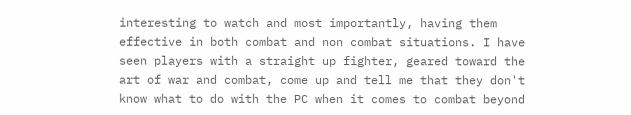interesting to watch and most importantly, having them effective in both combat and non combat situations. I have seen players with a straight up fighter, geared toward the art of war and combat, come up and tell me that they don't know what to do with the PC when it comes to combat beyond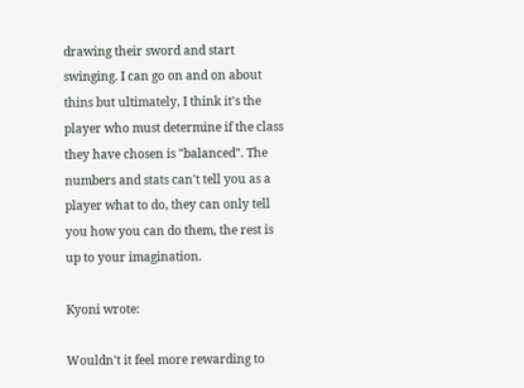drawing their sword and start swinging. I can go on and on about thins but ultimately, I think it's the player who must determine if the class they have chosen is "balanced". The numbers and stats can't tell you as a player what to do, they can only tell you how you can do them, the rest is up to your imagination.

Kyoni wrote:

Wouldn't it feel more rewarding to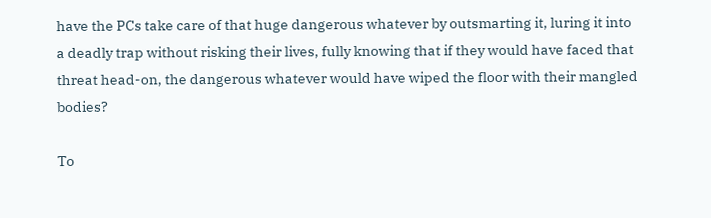have the PCs take care of that huge dangerous whatever by outsmarting it, luring it into a deadly trap without risking their lives, fully knowing that if they would have faced that threat head-on, the dangerous whatever would have wiped the floor with their mangled bodies?

To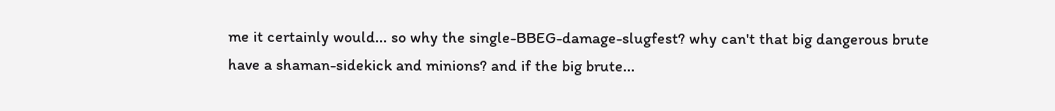me it certainly would... so why the single-BBEG-damage-slugfest? why can't that big dangerous brute have a shaman-sidekick and minions? and if the big brute...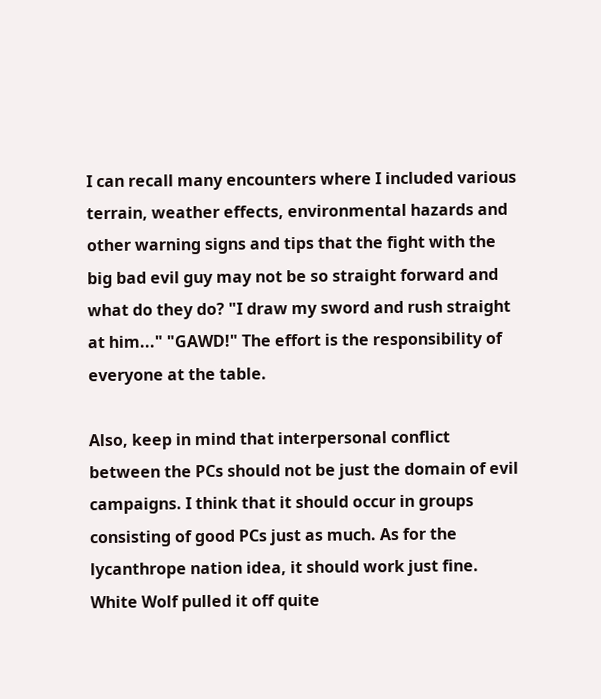I can recall many encounters where I included various terrain, weather effects, environmental hazards and other warning signs and tips that the fight with the big bad evil guy may not be so straight forward and what do they do? "I draw my sword and rush straight at him..." "GAWD!" The effort is the responsibility of everyone at the table.

Also, keep in mind that interpersonal conflict between the PCs should not be just the domain of evil campaigns. I think that it should occur in groups consisting of good PCs just as much. As for the lycanthrope nation idea, it should work just fine. White Wolf pulled it off quite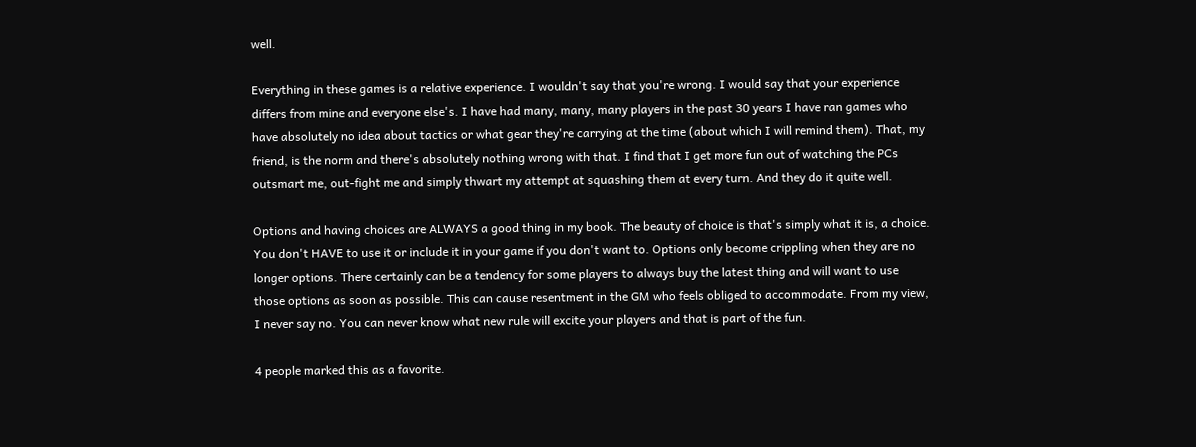well.

Everything in these games is a relative experience. I wouldn't say that you're wrong. I would say that your experience differs from mine and everyone else's. I have had many, many, many players in the past 30 years I have ran games who have absolutely no idea about tactics or what gear they're carrying at the time (about which I will remind them). That, my friend, is the norm and there's absolutely nothing wrong with that. I find that I get more fun out of watching the PCs outsmart me, out-fight me and simply thwart my attempt at squashing them at every turn. And they do it quite well.

Options and having choices are ALWAYS a good thing in my book. The beauty of choice is that's simply what it is, a choice. You don't HAVE to use it or include it in your game if you don't want to. Options only become crippling when they are no longer options. There certainly can be a tendency for some players to always buy the latest thing and will want to use those options as soon as possible. This can cause resentment in the GM who feels obliged to accommodate. From my view, I never say no. You can never know what new rule will excite your players and that is part of the fun.

4 people marked this as a favorite.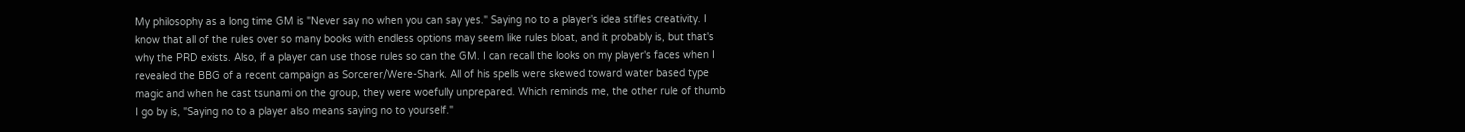My philosophy as a long time GM is "Never say no when you can say yes." Saying no to a player's idea stifles creativity. I know that all of the rules over so many books with endless options may seem like rules bloat, and it probably is, but that's why the PRD exists. Also, if a player can use those rules so can the GM. I can recall the looks on my player's faces when I revealed the BBG of a recent campaign as Sorcerer/Were-Shark. All of his spells were skewed toward water based type magic and when he cast tsunami on the group, they were woefully unprepared. Which reminds me, the other rule of thumb I go by is, "Saying no to a player also means saying no to yourself."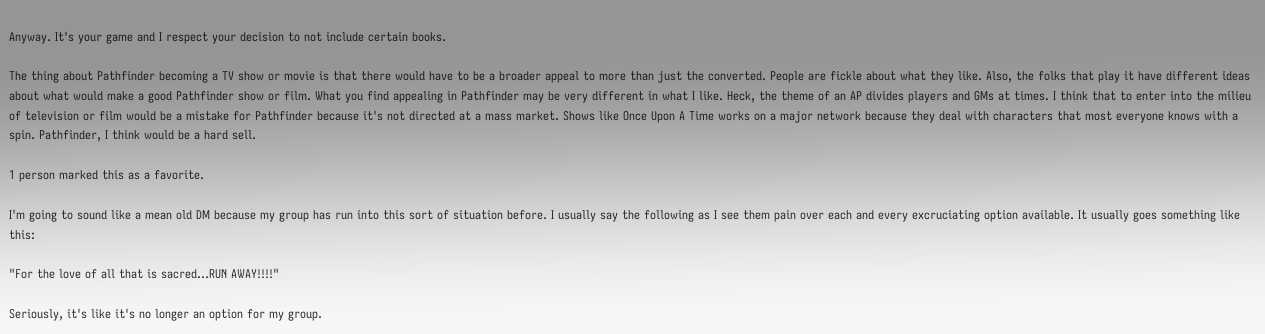Anyway. It's your game and I respect your decision to not include certain books.

The thing about Pathfinder becoming a TV show or movie is that there would have to be a broader appeal to more than just the converted. People are fickle about what they like. Also, the folks that play it have different ideas about what would make a good Pathfinder show or film. What you find appealing in Pathfinder may be very different in what I like. Heck, the theme of an AP divides players and GMs at times. I think that to enter into the milieu of television or film would be a mistake for Pathfinder because it's not directed at a mass market. Shows like Once Upon A Time works on a major network because they deal with characters that most everyone knows with a spin. Pathfinder, I think would be a hard sell.

1 person marked this as a favorite.

I'm going to sound like a mean old DM because my group has run into this sort of situation before. I usually say the following as I see them pain over each and every excruciating option available. It usually goes something like this:

"For the love of all that is sacred...RUN AWAY!!!!"

Seriously, it's like it's no longer an option for my group.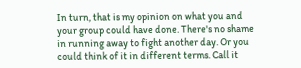In turn, that is my opinion on what you and your group could have done. There's no shame in running away to fight another day. Or you could think of it in different terms. Call it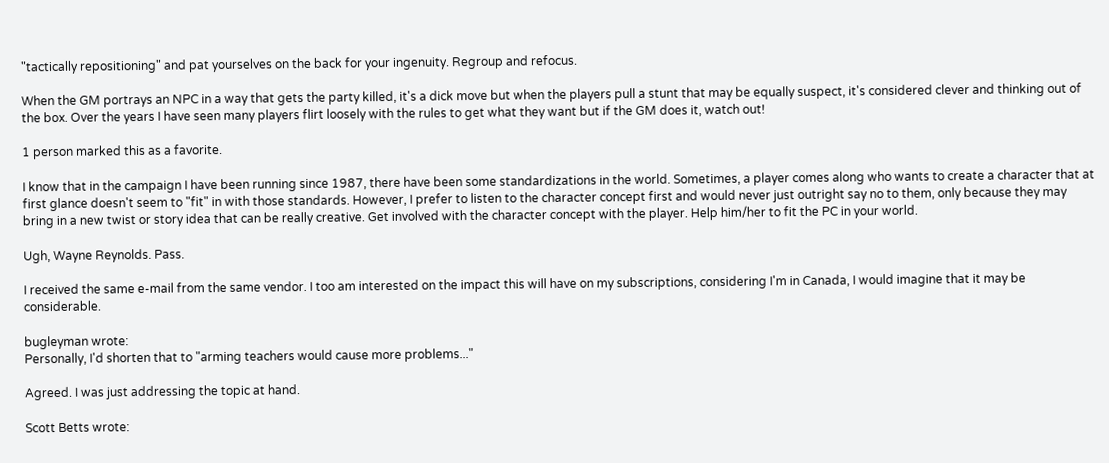"tactically repositioning" and pat yourselves on the back for your ingenuity. Regroup and refocus.

When the GM portrays an NPC in a way that gets the party killed, it's a dick move but when the players pull a stunt that may be equally suspect, it's considered clever and thinking out of the box. Over the years I have seen many players flirt loosely with the rules to get what they want but if the GM does it, watch out!

1 person marked this as a favorite.

I know that in the campaign I have been running since 1987, there have been some standardizations in the world. Sometimes, a player comes along who wants to create a character that at first glance doesn't seem to "fit" in with those standards. However, I prefer to listen to the character concept first and would never just outright say no to them, only because they may bring in a new twist or story idea that can be really creative. Get involved with the character concept with the player. Help him/her to fit the PC in your world.

Ugh, Wayne Reynolds. Pass.

I received the same e-mail from the same vendor. I too am interested on the impact this will have on my subscriptions, considering I'm in Canada, I would imagine that it may be considerable.

bugleyman wrote:
Personally, I'd shorten that to "arming teachers would cause more problems..."

Agreed. I was just addressing the topic at hand.

Scott Betts wrote: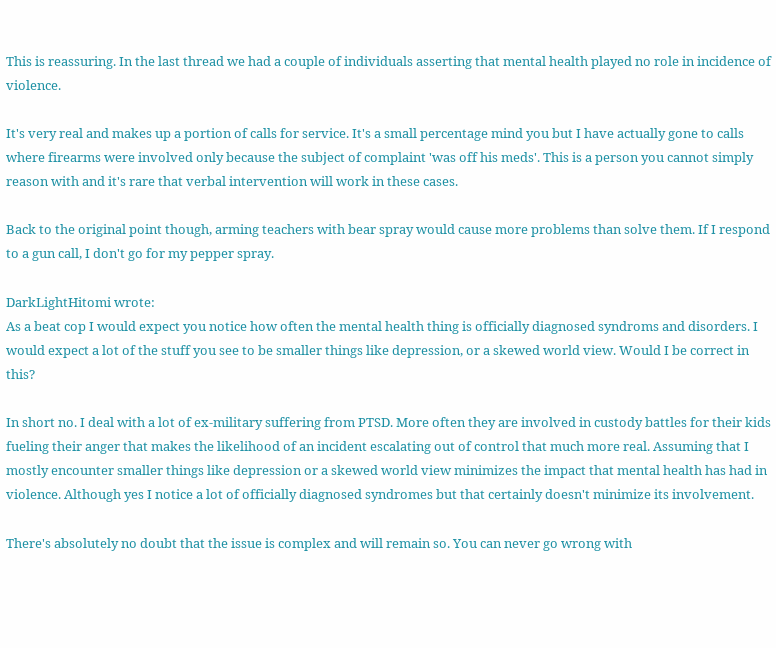This is reassuring. In the last thread we had a couple of individuals asserting that mental health played no role in incidence of violence.

It's very real and makes up a portion of calls for service. It's a small percentage mind you but I have actually gone to calls where firearms were involved only because the subject of complaint 'was off his meds'. This is a person you cannot simply reason with and it's rare that verbal intervention will work in these cases.

Back to the original point though, arming teachers with bear spray would cause more problems than solve them. If I respond to a gun call, I don't go for my pepper spray.

DarkLightHitomi wrote:
As a beat cop I would expect you notice how often the mental health thing is officially diagnosed syndroms and disorders. I would expect a lot of the stuff you see to be smaller things like depression, or a skewed world view. Would I be correct in this?

In short no. I deal with a lot of ex-military suffering from PTSD. More often they are involved in custody battles for their kids fueling their anger that makes the likelihood of an incident escalating out of control that much more real. Assuming that I mostly encounter smaller things like depression or a skewed world view minimizes the impact that mental health has had in violence. Although yes I notice a lot of officially diagnosed syndromes but that certainly doesn't minimize its involvement.

There's absolutely no doubt that the issue is complex and will remain so. You can never go wrong with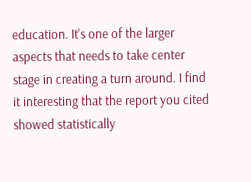education. It's one of the larger aspects that needs to take center stage in creating a turn around. I find it interesting that the report you cited showed statistically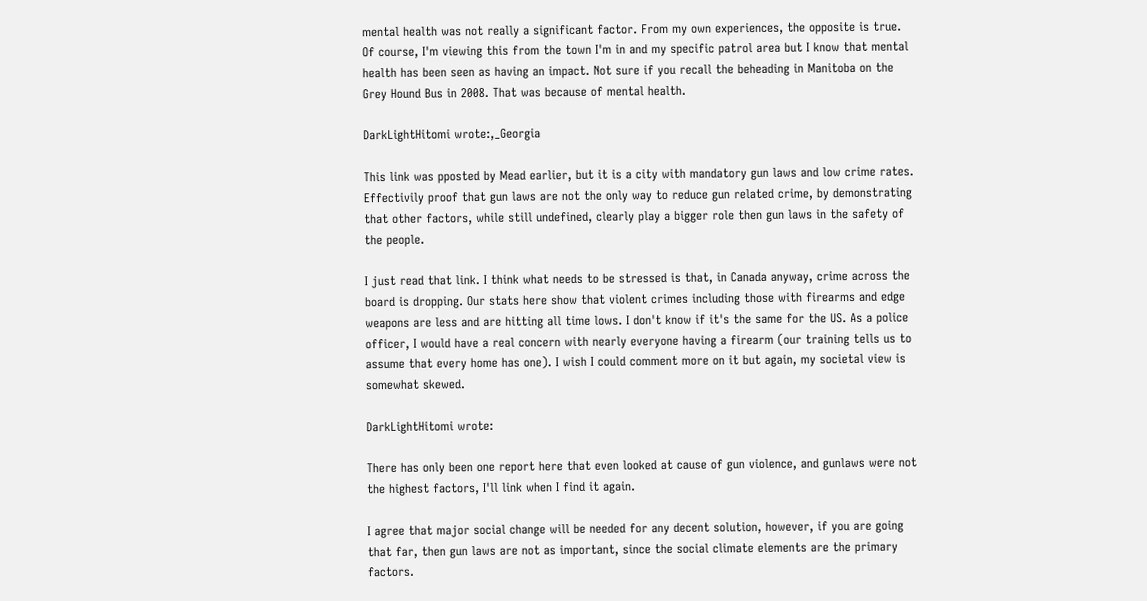mental health was not really a significant factor. From my own experiences, the opposite is true. Of course, I'm viewing this from the town I'm in and my specific patrol area but I know that mental health has been seen as having an impact. Not sure if you recall the beheading in Manitoba on the Grey Hound Bus in 2008. That was because of mental health.

DarkLightHitomi wrote:,_Georgia

This link was pposted by Mead earlier, but it is a city with mandatory gun laws and low crime rates. Effectivily proof that gun laws are not the only way to reduce gun related crime, by demonstrating that other factors, while still undefined, clearly play a bigger role then gun laws in the safety of the people.

I just read that link. I think what needs to be stressed is that, in Canada anyway, crime across the board is dropping. Our stats here show that violent crimes including those with firearms and edge weapons are less and are hitting all time lows. I don't know if it's the same for the US. As a police officer, I would have a real concern with nearly everyone having a firearm (our training tells us to assume that every home has one). I wish I could comment more on it but again, my societal view is somewhat skewed.

DarkLightHitomi wrote:

There has only been one report here that even looked at cause of gun violence, and gunlaws were not the highest factors, I'll link when I find it again.

I agree that major social change will be needed for any decent solution, however, if you are going that far, then gun laws are not as important, since the social climate elements are the primary factors.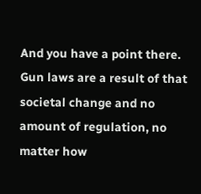And you have a point there. Gun laws are a result of that societal change and no amount of regulation, no matter how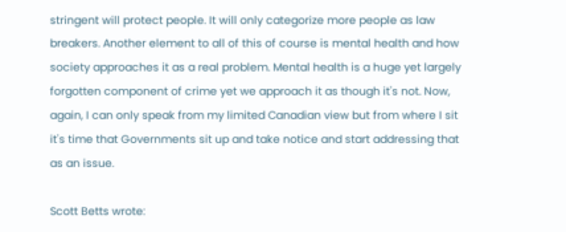stringent will protect people. It will only categorize more people as law breakers. Another element to all of this of course is mental health and how society approaches it as a real problem. Mental health is a huge yet largely forgotten component of crime yet we approach it as though it's not. Now, again, I can only speak from my limited Canadian view but from where I sit it's time that Governments sit up and take notice and start addressing that as an issue.

Scott Betts wrote: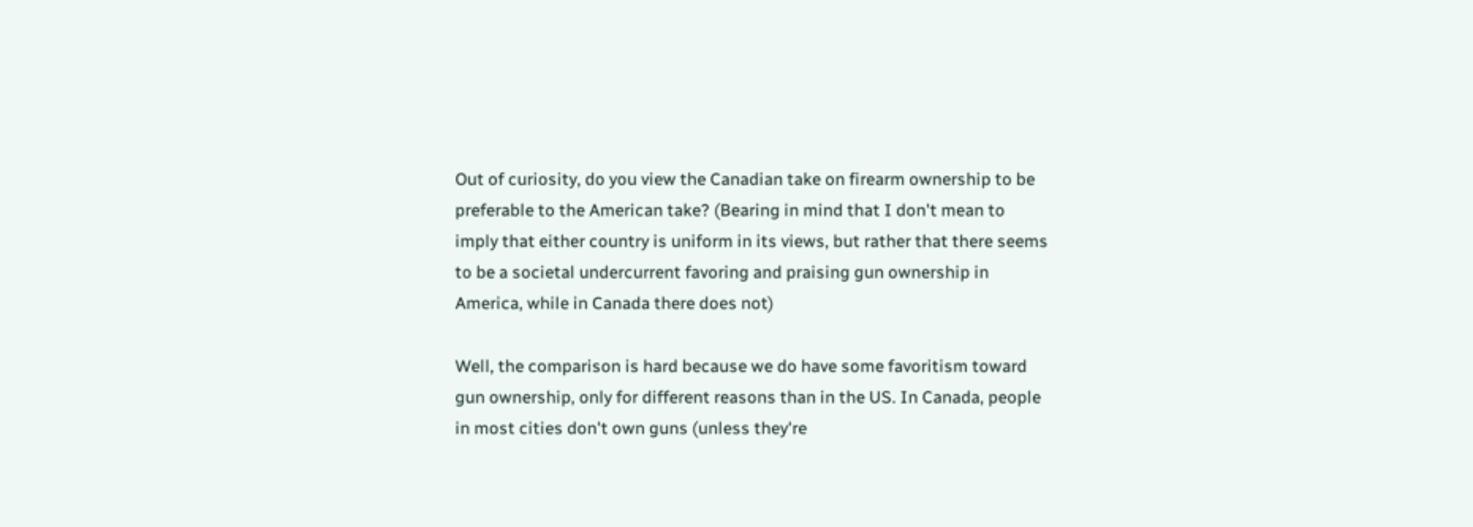Out of curiosity, do you view the Canadian take on firearm ownership to be preferable to the American take? (Bearing in mind that I don't mean to imply that either country is uniform in its views, but rather that there seems to be a societal undercurrent favoring and praising gun ownership in America, while in Canada there does not)

Well, the comparison is hard because we do have some favoritism toward gun ownership, only for different reasons than in the US. In Canada, people in most cities don't own guns (unless they're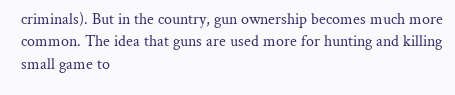criminals). But in the country, gun ownership becomes much more common. The idea that guns are used more for hunting and killing small game to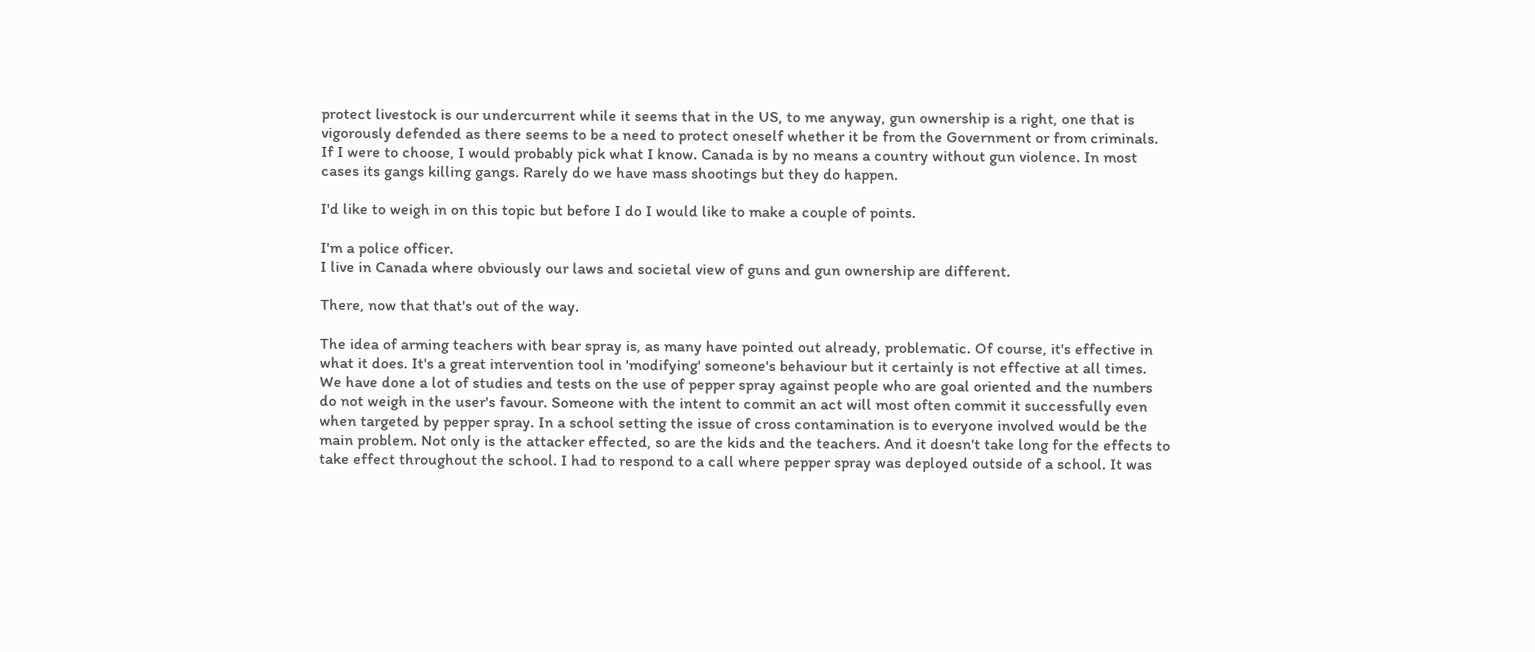protect livestock is our undercurrent while it seems that in the US, to me anyway, gun ownership is a right, one that is vigorously defended as there seems to be a need to protect oneself whether it be from the Government or from criminals. If I were to choose, I would probably pick what I know. Canada is by no means a country without gun violence. In most cases its gangs killing gangs. Rarely do we have mass shootings but they do happen.

I'd like to weigh in on this topic but before I do I would like to make a couple of points.

I'm a police officer.
I live in Canada where obviously our laws and societal view of guns and gun ownership are different.

There, now that that's out of the way.

The idea of arming teachers with bear spray is, as many have pointed out already, problematic. Of course, it's effective in what it does. It's a great intervention tool in 'modifying' someone's behaviour but it certainly is not effective at all times. We have done a lot of studies and tests on the use of pepper spray against people who are goal oriented and the numbers do not weigh in the user's favour. Someone with the intent to commit an act will most often commit it successfully even when targeted by pepper spray. In a school setting the issue of cross contamination is to everyone involved would be the main problem. Not only is the attacker effected, so are the kids and the teachers. And it doesn't take long for the effects to take effect throughout the school. I had to respond to a call where pepper spray was deployed outside of a school. It was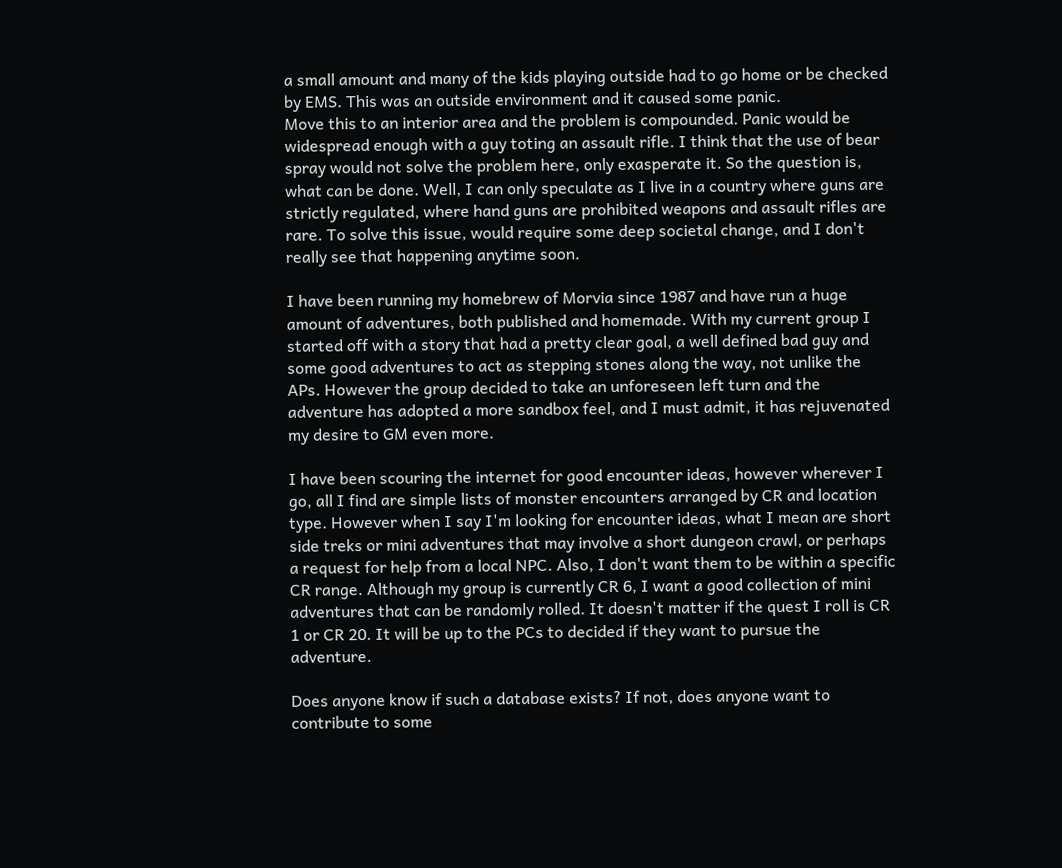a small amount and many of the kids playing outside had to go home or be checked by EMS. This was an outside environment and it caused some panic.
Move this to an interior area and the problem is compounded. Panic would be widespread enough with a guy toting an assault rifle. I think that the use of bear spray would not solve the problem here, only exasperate it. So the question is, what can be done. Well, I can only speculate as I live in a country where guns are strictly regulated, where hand guns are prohibited weapons and assault rifles are rare. To solve this issue, would require some deep societal change, and I don't really see that happening anytime soon.

I have been running my homebrew of Morvia since 1987 and have run a huge amount of adventures, both published and homemade. With my current group I started off with a story that had a pretty clear goal, a well defined bad guy and some good adventures to act as stepping stones along the way, not unlike the APs. However the group decided to take an unforeseen left turn and the adventure has adopted a more sandbox feel, and I must admit, it has rejuvenated my desire to GM even more.

I have been scouring the internet for good encounter ideas, however wherever I go, all I find are simple lists of monster encounters arranged by CR and location type. However when I say I'm looking for encounter ideas, what I mean are short side treks or mini adventures that may involve a short dungeon crawl, or perhaps a request for help from a local NPC. Also, I don't want them to be within a specific CR range. Although my group is currently CR 6, I want a good collection of mini adventures that can be randomly rolled. It doesn't matter if the quest I roll is CR 1 or CR 20. It will be up to the PCs to decided if they want to pursue the adventure.

Does anyone know if such a database exists? If not, does anyone want to contribute to some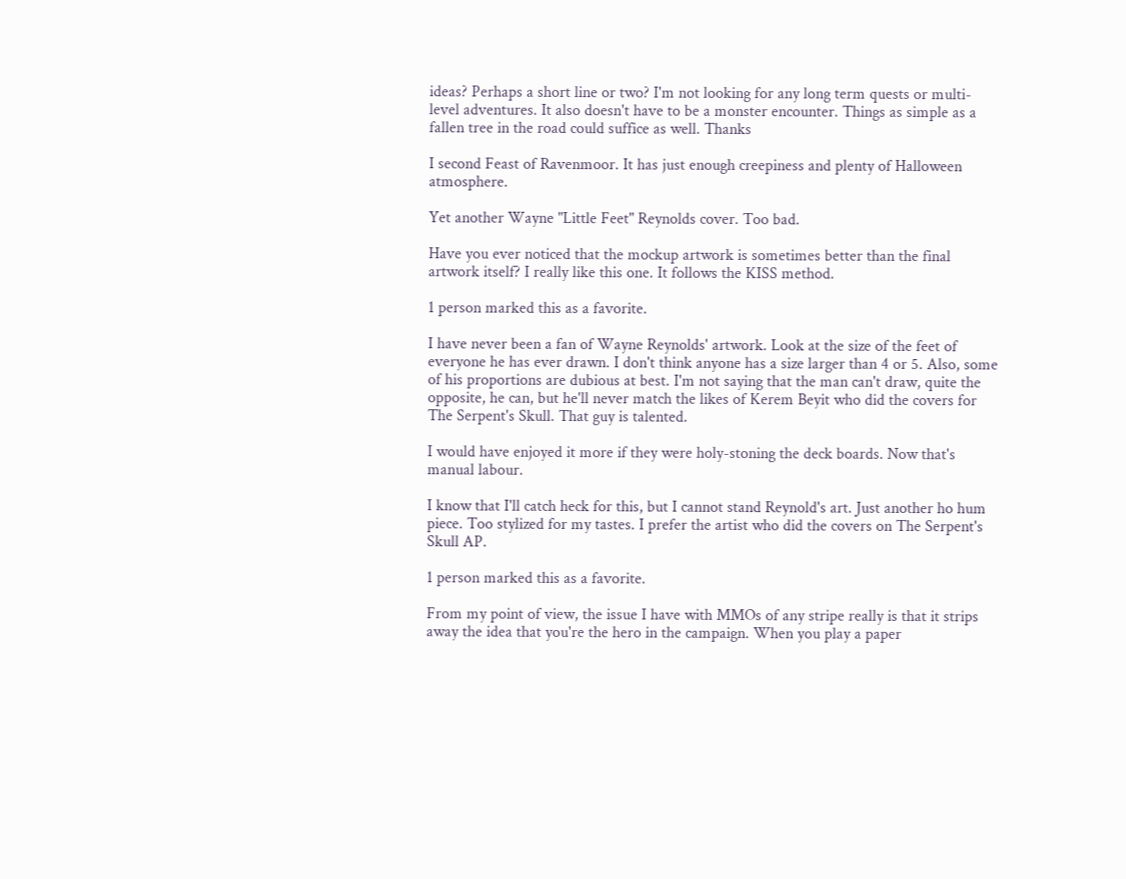ideas? Perhaps a short line or two? I'm not looking for any long term quests or multi-level adventures. It also doesn't have to be a monster encounter. Things as simple as a fallen tree in the road could suffice as well. Thanks

I second Feast of Ravenmoor. It has just enough creepiness and plenty of Halloween atmosphere.

Yet another Wayne "Little Feet" Reynolds cover. Too bad.

Have you ever noticed that the mockup artwork is sometimes better than the final artwork itself? I really like this one. It follows the KISS method.

1 person marked this as a favorite.

I have never been a fan of Wayne Reynolds' artwork. Look at the size of the feet of everyone he has ever drawn. I don't think anyone has a size larger than 4 or 5. Also, some of his proportions are dubious at best. I'm not saying that the man can't draw, quite the opposite, he can, but he'll never match the likes of Kerem Beyit who did the covers for The Serpent's Skull. That guy is talented.

I would have enjoyed it more if they were holy-stoning the deck boards. Now that's manual labour.

I know that I'll catch heck for this, but I cannot stand Reynold's art. Just another ho hum piece. Too stylized for my tastes. I prefer the artist who did the covers on The Serpent's Skull AP.

1 person marked this as a favorite.

From my point of view, the issue I have with MMOs of any stripe really is that it strips away the idea that you're the hero in the campaign. When you play a paper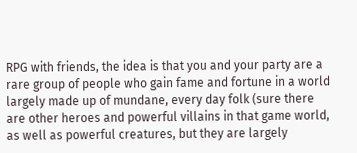RPG with friends, the idea is that you and your party are a rare group of people who gain fame and fortune in a world largely made up of mundane, every day folk (sure there are other heroes and powerful villains in that game world, as well as powerful creatures, but they are largely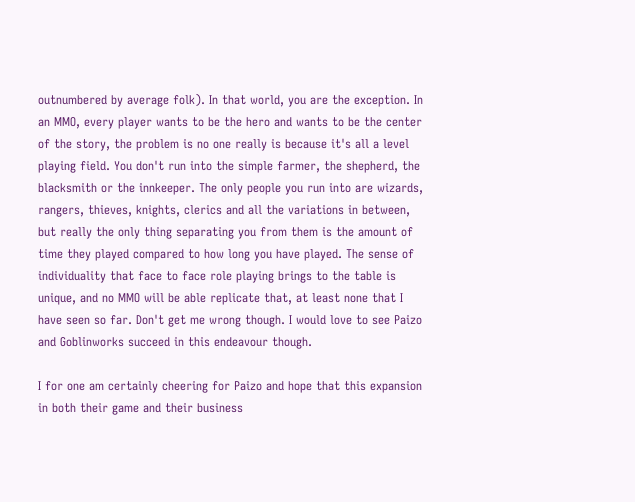outnumbered by average folk). In that world, you are the exception. In an MMO, every player wants to be the hero and wants to be the center of the story, the problem is no one really is because it's all a level playing field. You don't run into the simple farmer, the shepherd, the blacksmith or the innkeeper. The only people you run into are wizards, rangers, thieves, knights, clerics and all the variations in between, but really the only thing separating you from them is the amount of time they played compared to how long you have played. The sense of individuality that face to face role playing brings to the table is unique, and no MMO will be able replicate that, at least none that I have seen so far. Don't get me wrong though. I would love to see Paizo and Goblinworks succeed in this endeavour though.

I for one am certainly cheering for Paizo and hope that this expansion in both their game and their business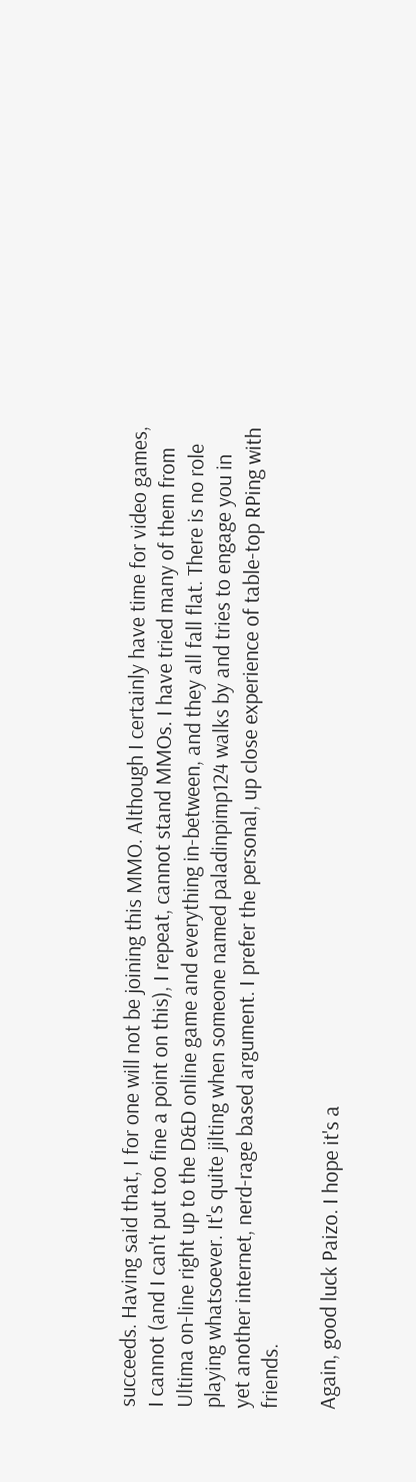succeeds. Having said that, I for one will not be joining this MMO. Although I certainly have time for video games, I cannot (and I can't put too fine a point on this), I repeat, cannot stand MMOs. I have tried many of them from Ultima on-line right up to the D&D online game and everything in-between, and they all fall flat. There is no role playing whatsoever. It's quite jilting when someone named paladinpimp124 walks by and tries to engage you in yet another internet, nerd-rage based argument. I prefer the personal, up close experience of table-top RPing with friends.

Again, good luck Paizo. I hope it's a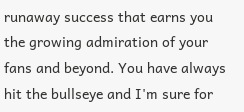runaway success that earns you the growing admiration of your fans and beyond. You have always hit the bullseye and I'm sure for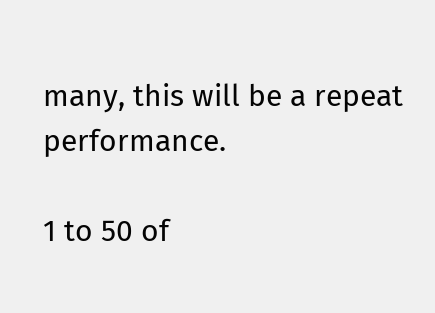many, this will be a repeat performance.

1 to 50 of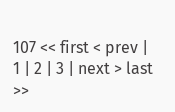107 << first < prev | 1 | 2 | 3 | next > last >>